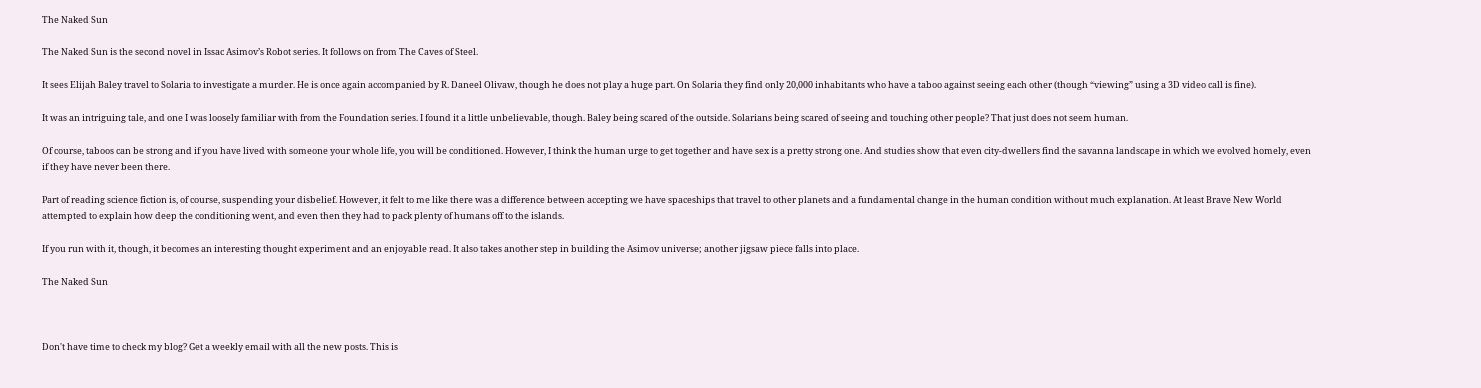The Naked Sun

The Naked Sun is the second novel in Issac Asimov’s Robot series. It follows on from The Caves of Steel.

It sees Elijah Baley travel to Solaria to investigate a murder. He is once again accompanied by R. Daneel Olivaw, though he does not play a huge part. On Solaria they find only 20,000 inhabitants who have a taboo against seeing each other (though “viewing” using a 3D video call is fine).

It was an intriguing tale, and one I was loosely familiar with from the Foundation series. I found it a little unbelievable, though. Baley being scared of the outside. Solarians being scared of seeing and touching other people? That just does not seem human.

Of course, taboos can be strong and if you have lived with someone your whole life, you will be conditioned. However, I think the human urge to get together and have sex is a pretty strong one. And studies show that even city-dwellers find the savanna landscape in which we evolved homely, even if they have never been there.

Part of reading science fiction is, of course, suspending your disbelief. However, it felt to me like there was a difference between accepting we have spaceships that travel to other planets and a fundamental change in the human condition without much explanation. At least Brave New World attempted to explain how deep the conditioning went, and even then they had to pack plenty of humans off to the islands.

If you run with it, though, it becomes an interesting thought experiment and an enjoyable read. It also takes another step in building the Asimov universe; another jigsaw piece falls into place.

The Naked Sun



Don't have time to check my blog? Get a weekly email with all the new posts. This is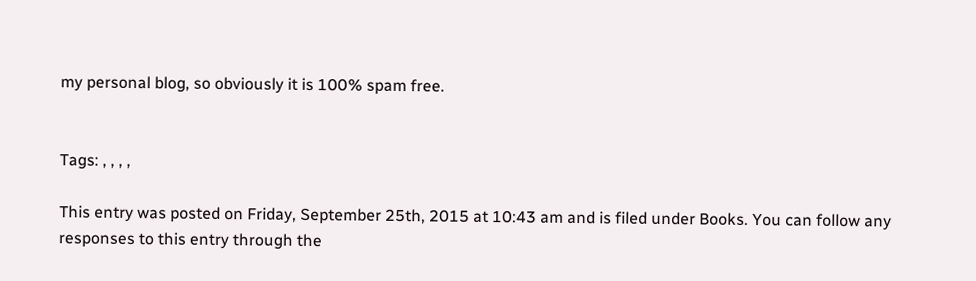my personal blog, so obviously it is 100% spam free.


Tags: , , , ,

This entry was posted on Friday, September 25th, 2015 at 10:43 am and is filed under Books. You can follow any responses to this entry through the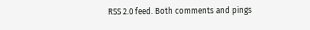RSS 2.0 feed. Both comments and pings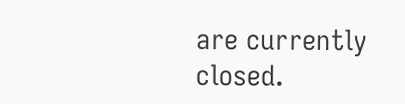are currently closed.